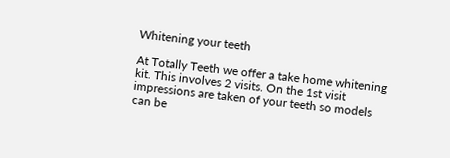Whitening your teeth

At Totally Teeth we offer a take home whitening kit. This involves 2 visits. On the 1st visit impressions are taken of your teeth so models can be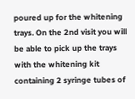poured up for the whitening trays. On the 2nd visit you will be able to pick up the trays with the whitening kit containing 2 syringe tubes of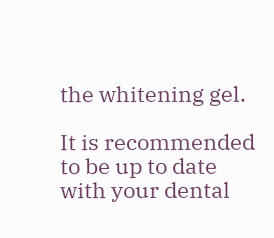the whitening gel.

It is recommended to be up to date with your dental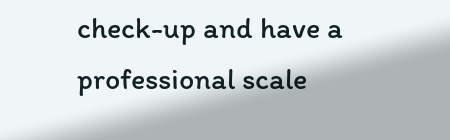check-up and have a professional scale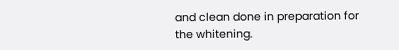and clean done in preparation for the whitening.